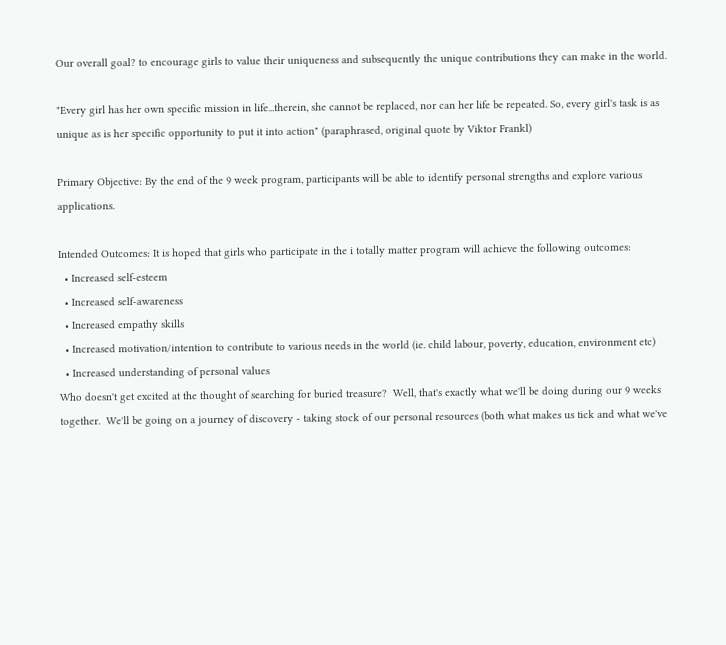Our overall goal? to encourage girls to value their uniqueness and subsequently the unique contributions they can make in the world.

"Every girl has her own specific mission in life...therein, she cannot be replaced, nor can her life be repeated. So, every girl's task is as unique as is her specific opportunity to put it into action" (paraphrased, original quote by Viktor Frankl)

Primary Objective: By the end of the 9 week program, participants will be able to identify personal strengths and explore various applications.

Intended Outcomes: It is hoped that girls who participate in the i totally matter program will achieve the following outcomes:
  • Increased self-esteem
  • Increased self-awareness
  • Increased empathy skills
  • Increased motivation/intention to contribute to various needs in the world (ie. child labour, poverty, education, environment etc)
  • Increased understanding of personal values
Who doesn't get excited at the thought of searching for buried treasure?  Well, that's exactly what we'll be doing during our 9 weeks together.  We'll be going on a journey of discovery - taking stock of our personal resources (both what makes us tick and what we've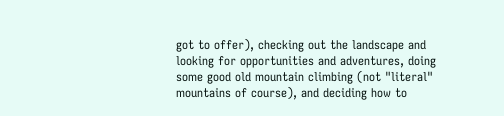got to offer), checking out the landscape and looking for opportunities and adventures, doing some good old mountain climbing (not "literal" mountains of course), and deciding how to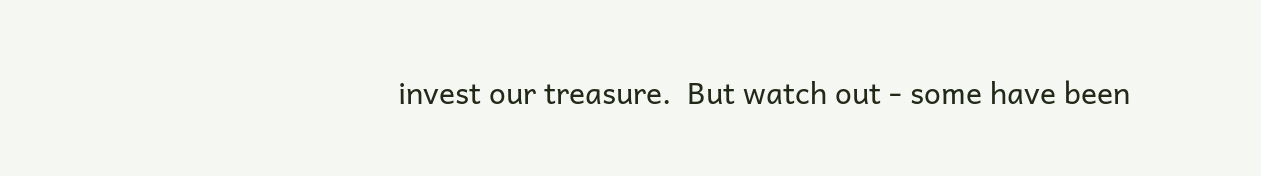invest our treasure.  But watch out - some have been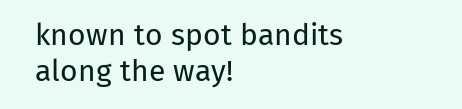known to spot bandits along the way!